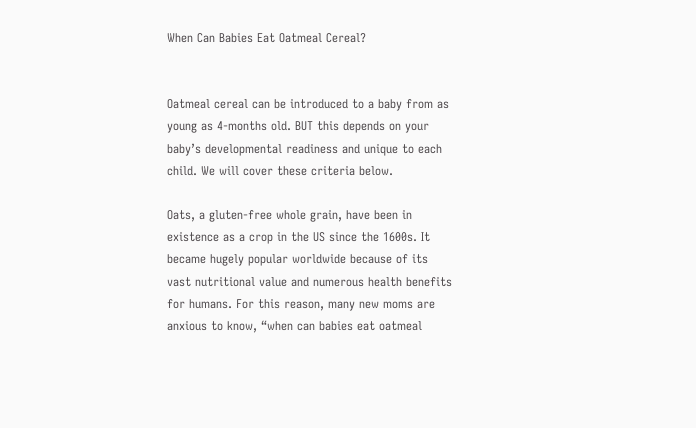When Can Babies Eat Oatmeal Cereal?


Oatmeal cereal can be introduced to a baby from as young as 4-months old. BUT this depends on your baby’s developmental readiness and unique to each child. We will cover these criteria below.

Oats, a gluten-free whole grain, have been in existence as a crop in the US since the 1600s. It became hugely popular worldwide because of its vast nutritional value and numerous health benefits for humans. For this reason, many new moms are anxious to know, “when can babies eat oatmeal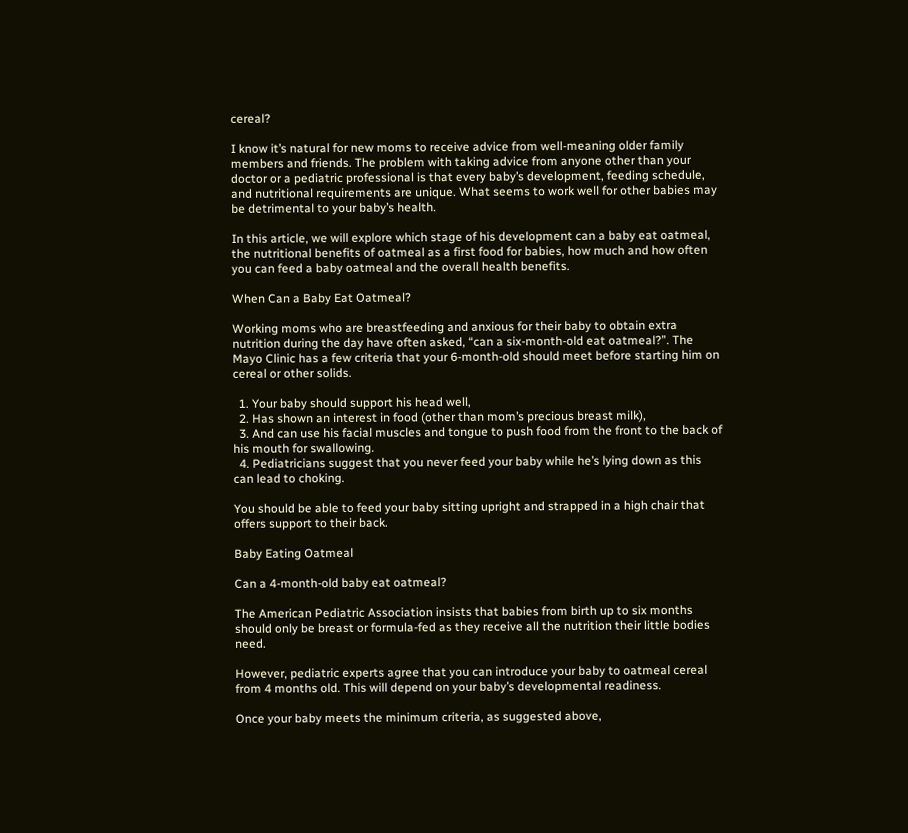cereal?

I know it’s natural for new moms to receive advice from well-meaning older family members and friends. The problem with taking advice from anyone other than your doctor or a pediatric professional is that every baby’s development, feeding schedule, and nutritional requirements are unique. What seems to work well for other babies may be detrimental to your baby’s health.

In this article, we will explore which stage of his development can a baby eat oatmeal, the nutritional benefits of oatmeal as a first food for babies, how much and how often you can feed a baby oatmeal and the overall health benefits.

When Can a Baby Eat Oatmeal?

Working moms who are breastfeeding and anxious for their baby to obtain extra nutrition during the day have often asked, “can a six-month-old eat oatmeal?”. The Mayo Clinic has a few criteria that your 6-month-old should meet before starting him on cereal or other solids.

  1. Your baby should support his head well,
  2. Has shown an interest in food (other than mom’s precious breast milk),
  3. And can use his facial muscles and tongue to push food from the front to the back of his mouth for swallowing.
  4. Pediatricians suggest that you never feed your baby while he’s lying down as this can lead to choking.

You should be able to feed your baby sitting upright and strapped in a high chair that offers support to their back.

Baby Eating Oatmeal

Can a 4-month-old baby eat oatmeal?

The American Pediatric Association insists that babies from birth up to six months should only be breast or formula-fed as they receive all the nutrition their little bodies need.

However, pediatric experts agree that you can introduce your baby to oatmeal cereal from 4 months old. This will depend on your baby’s developmental readiness.

Once your baby meets the minimum criteria, as suggested above,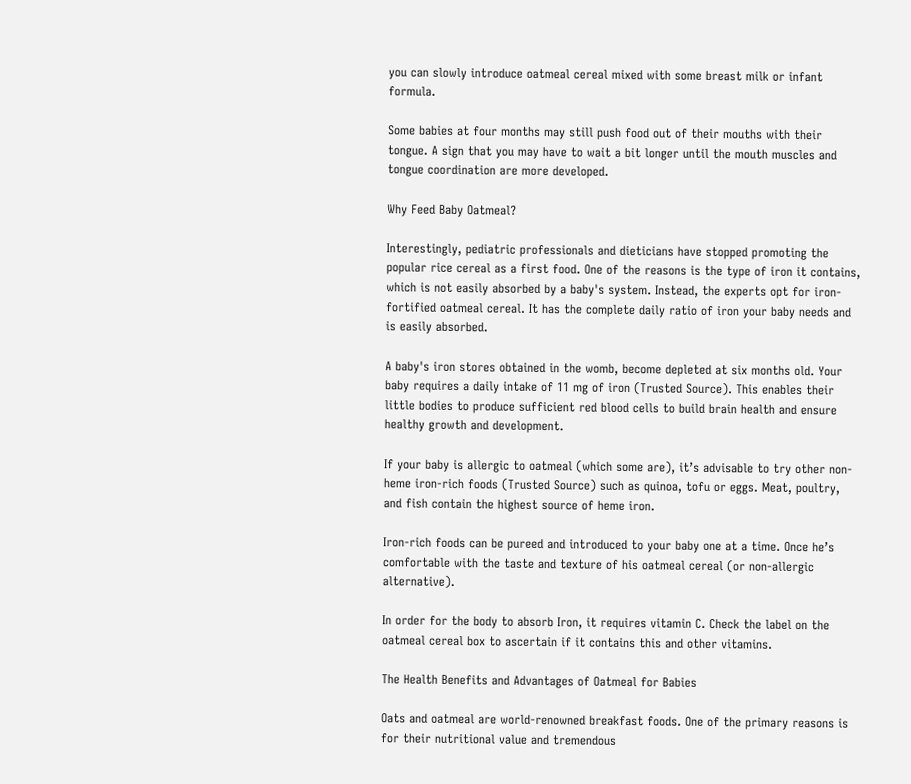you can slowly introduce oatmeal cereal mixed with some breast milk or infant formula.

Some babies at four months may still push food out of their mouths with their tongue. A sign that you may have to wait a bit longer until the mouth muscles and tongue coordination are more developed.

Why Feed Baby Oatmeal?

Interestingly, pediatric professionals and dieticians have stopped promoting the popular rice cereal as a first food. One of the reasons is the type of iron it contains, which is not easily absorbed by a baby's system. Instead, the experts opt for iron-fortified oatmeal cereal. It has the complete daily ratio of iron your baby needs and is easily absorbed.

A baby's iron stores obtained in the womb, become depleted at six months old. Your baby requires a daily intake of 11 mg of iron (Trusted Source). This enables their little bodies to produce sufficient red blood cells to build brain health and ensure healthy growth and development.

If your baby is allergic to oatmeal (which some are), it’s advisable to try other non-heme iron-rich foods (Trusted Source) such as quinoa, tofu or eggs. Meat, poultry, and fish contain the highest source of heme iron.

Iron-rich foods can be pureed and introduced to your baby one at a time. Once he’s comfortable with the taste and texture of his oatmeal cereal (or non-allergic alternative).

In order for the body to absorb Iron, it requires vitamin C. Check the label on the oatmeal cereal box to ascertain if it contains this and other vitamins.

The Health Benefits and Advantages of Oatmeal for Babies

Oats and oatmeal are world-renowned breakfast foods. One of the primary reasons is for their nutritional value and tremendous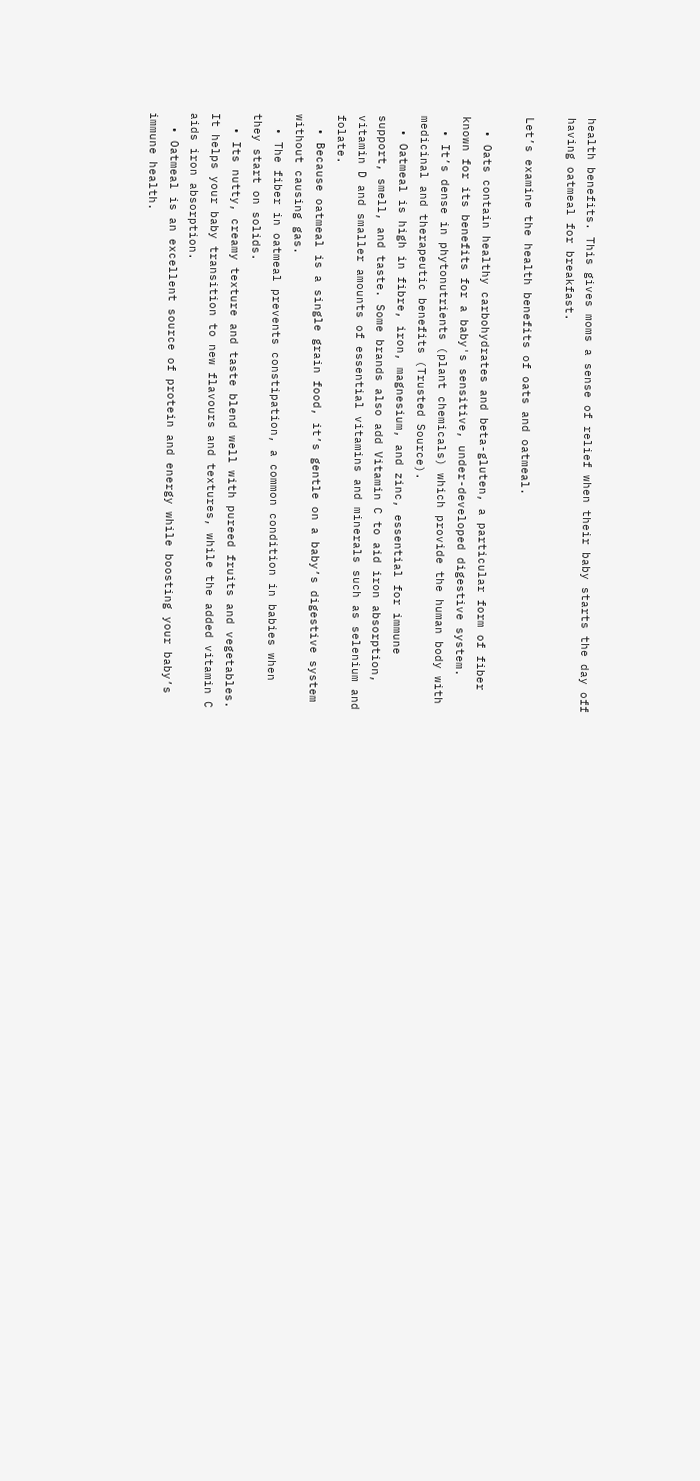health benefits. This gives moms a sense of relief when their baby starts the day off having oatmeal for breakfast.

Let’s examine the health benefits of oats and oatmeal.

  • Oats contain healthy carbohydrates and beta-gluten, a particular form of fiber known for its benefits for a baby's sensitive, under-developed digestive system.
  • It’s dense in phytonutrients (plant chemicals) which provide the human body with medicinal and therapeutic benefits (Trusted Source).
  • Oatmeal is high in fibre, iron, magnesium, and zinc, essential for immune support, smell, and taste. Some brands also add Vitamin C to aid iron absorption, vitamin D and smaller amounts of essential vitamins and minerals such as selenium and folate.
  • Because oatmeal is a single grain food, it’s gentle on a baby’s digestive system without causing gas.
  • The fiber in oatmeal prevents constipation, a common condition in babies when they start on solids.
  • Its nutty, creamy texture and taste blend well with pureed fruits and vegetables. It helps your baby transition to new flavours and textures, while the added vitamin C aids iron absorption.
  • Oatmeal is an excellent source of protein and energy while boosting your baby’s immune health.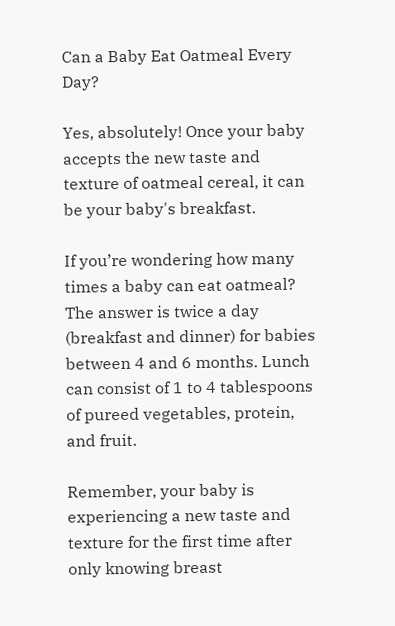Can a Baby Eat Oatmeal Every Day?

Yes, absolutely! Once your baby accepts the new taste and texture of oatmeal cereal, it can be your baby's breakfast.

If you’re wondering how many times a baby can eat oatmeal? The answer is twice a day (breakfast and dinner) for babies between 4 and 6 months. Lunch can consist of 1 to 4 tablespoons of pureed vegetables, protein, and fruit.

Remember, your baby is experiencing a new taste and texture for the first time after only knowing breast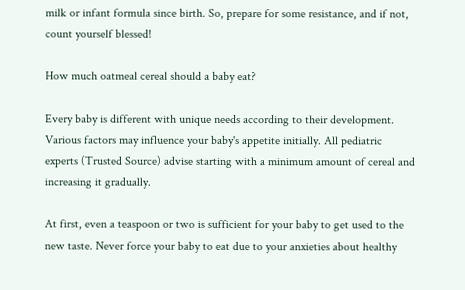milk or infant formula since birth. So, prepare for some resistance, and if not, count yourself blessed!

How much oatmeal cereal should a baby eat?

Every baby is different with unique needs according to their development. Various factors may influence your baby's appetite initially. All pediatric experts (Trusted Source) advise starting with a minimum amount of cereal and increasing it gradually.

At first, even a teaspoon or two is sufficient for your baby to get used to the new taste. Never force your baby to eat due to your anxieties about healthy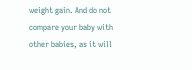weight gain. And do not compare your baby with other babies, as it will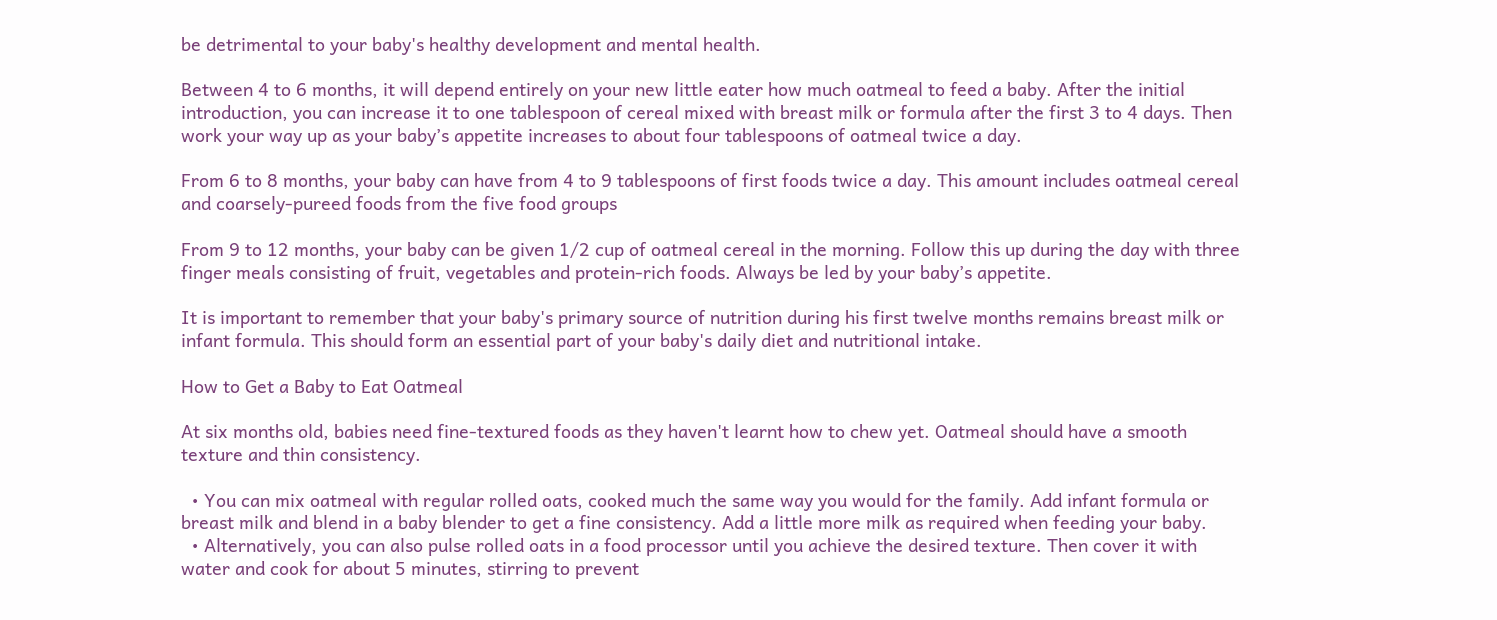be detrimental to your baby's healthy development and mental health.

Between 4 to 6 months, it will depend entirely on your new little eater how much oatmeal to feed a baby. After the initial introduction, you can increase it to one tablespoon of cereal mixed with breast milk or formula after the first 3 to 4 days. Then work your way up as your baby’s appetite increases to about four tablespoons of oatmeal twice a day.

From 6 to 8 months, your baby can have from 4 to 9 tablespoons of first foods twice a day. This amount includes oatmeal cereal and coarsely-pureed foods from the five food groups

From 9 to 12 months, your baby can be given 1/2 cup of oatmeal cereal in the morning. Follow this up during the day with three finger meals consisting of fruit, vegetables and protein-rich foods. Always be led by your baby’s appetite.

It is important to remember that your baby's primary source of nutrition during his first twelve months remains breast milk or infant formula. This should form an essential part of your baby's daily diet and nutritional intake.

How to Get a Baby to Eat Oatmeal

At six months old, babies need fine-textured foods as they haven't learnt how to chew yet. Oatmeal should have a smooth texture and thin consistency.

  • You can mix oatmeal with regular rolled oats, cooked much the same way you would for the family. Add infant formula or breast milk and blend in a baby blender to get a fine consistency. Add a little more milk as required when feeding your baby.
  • Alternatively, you can also pulse rolled oats in a food processor until you achieve the desired texture. Then cover it with water and cook for about 5 minutes, stirring to prevent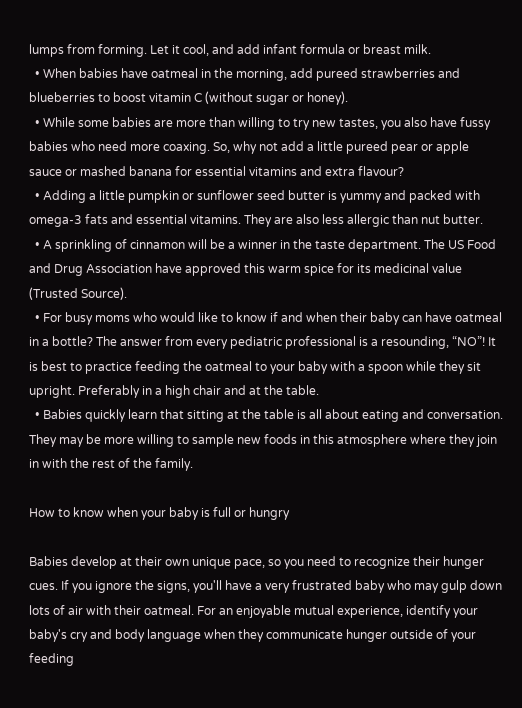lumps from forming. Let it cool, and add infant formula or breast milk.
  • When babies have oatmeal in the morning, add pureed strawberries and blueberries to boost vitamin C (without sugar or honey).
  • While some babies are more than willing to try new tastes, you also have fussy babies who need more coaxing. So, why not add a little pureed pear or apple sauce or mashed banana for essential vitamins and extra flavour?
  • Adding a little pumpkin or sunflower seed butter is yummy and packed with omega-3 fats and essential vitamins. They are also less allergic than nut butter.
  • A sprinkling of cinnamon will be a winner in the taste department. The US Food and Drug Association have approved this warm spice for its medicinal value (Trusted Source).
  • For busy moms who would like to know if and when their baby can have oatmeal in a bottle? The answer from every pediatric professional is a resounding, “NO”! It is best to practice feeding the oatmeal to your baby with a spoon while they sit upright. Preferably in a high chair and at the table.
  • Babies quickly learn that sitting at the table is all about eating and conversation. They may be more willing to sample new foods in this atmosphere where they join in with the rest of the family.

How to know when your baby is full or hungry

Babies develop at their own unique pace, so you need to recognize their hunger cues. If you ignore the signs, you'll have a very frustrated baby who may gulp down lots of air with their oatmeal. For an enjoyable mutual experience, identify your baby's cry and body language when they communicate hunger outside of your feeding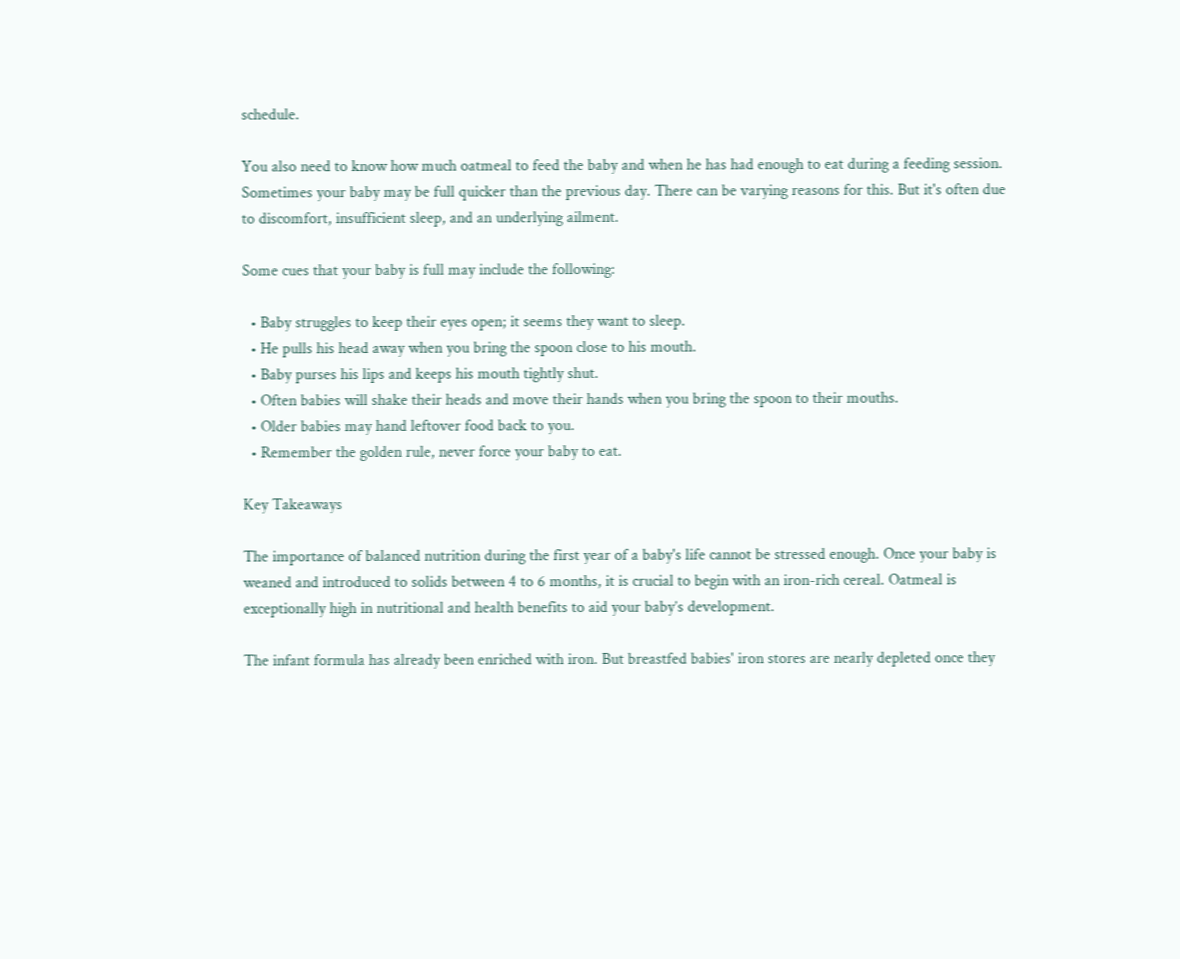schedule.

You also need to know how much oatmeal to feed the baby and when he has had enough to eat during a feeding session. Sometimes your baby may be full quicker than the previous day. There can be varying reasons for this. But it's often due to discomfort, insufficient sleep, and an underlying ailment.

Some cues that your baby is full may include the following:

  • Baby struggles to keep their eyes open; it seems they want to sleep.
  • He pulls his head away when you bring the spoon close to his mouth.
  • Baby purses his lips and keeps his mouth tightly shut.
  • Often babies will shake their heads and move their hands when you bring the spoon to their mouths.
  • Older babies may hand leftover food back to you.
  • Remember the golden rule, never force your baby to eat.

Key Takeaways

The importance of balanced nutrition during the first year of a baby's life cannot be stressed enough. Once your baby is weaned and introduced to solids between 4 to 6 months, it is crucial to begin with an iron-rich cereal. Oatmeal is exceptionally high in nutritional and health benefits to aid your baby’s development.

The infant formula has already been enriched with iron. But breastfed babies' iron stores are nearly depleted once they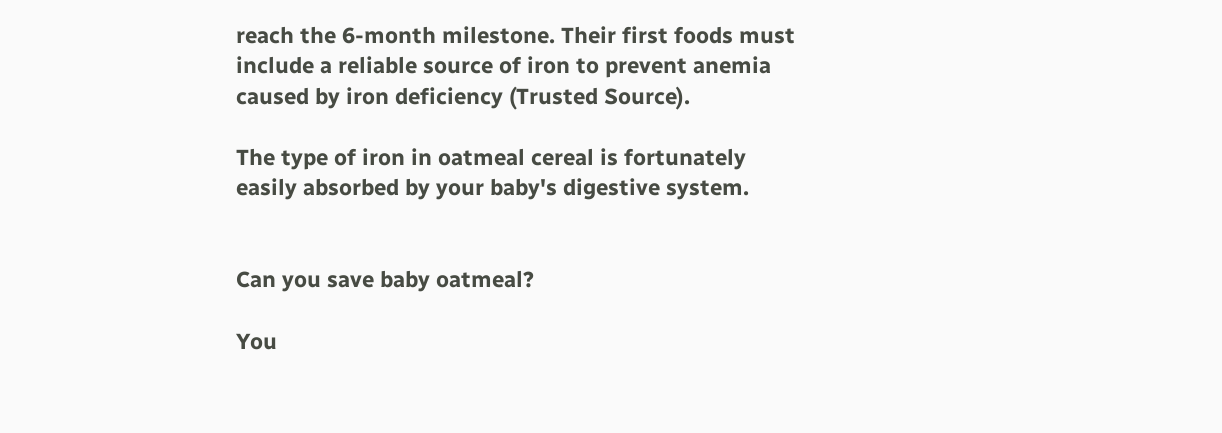reach the 6-month milestone. Their first foods must include a reliable source of iron to prevent anemia caused by iron deficiency (Trusted Source).

The type of iron in oatmeal cereal is fortunately easily absorbed by your baby's digestive system.


Can you save baby oatmeal?

You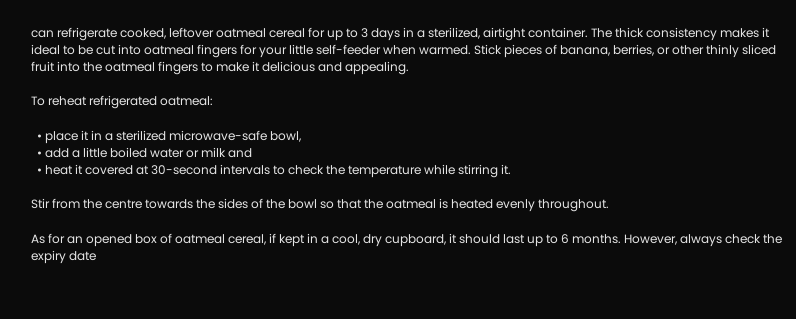can refrigerate cooked, leftover oatmeal cereal for up to 3 days in a sterilized, airtight container. The thick consistency makes it ideal to be cut into oatmeal fingers for your little self-feeder when warmed. Stick pieces of banana, berries, or other thinly sliced fruit into the oatmeal fingers to make it delicious and appealing.

To reheat refrigerated oatmeal:

  • place it in a sterilized microwave-safe bowl,
  • add a little boiled water or milk and
  • heat it covered at 30-second intervals to check the temperature while stirring it.

Stir from the centre towards the sides of the bowl so that the oatmeal is heated evenly throughout.

As for an opened box of oatmeal cereal, if kept in a cool, dry cupboard, it should last up to 6 months. However, always check the expiry date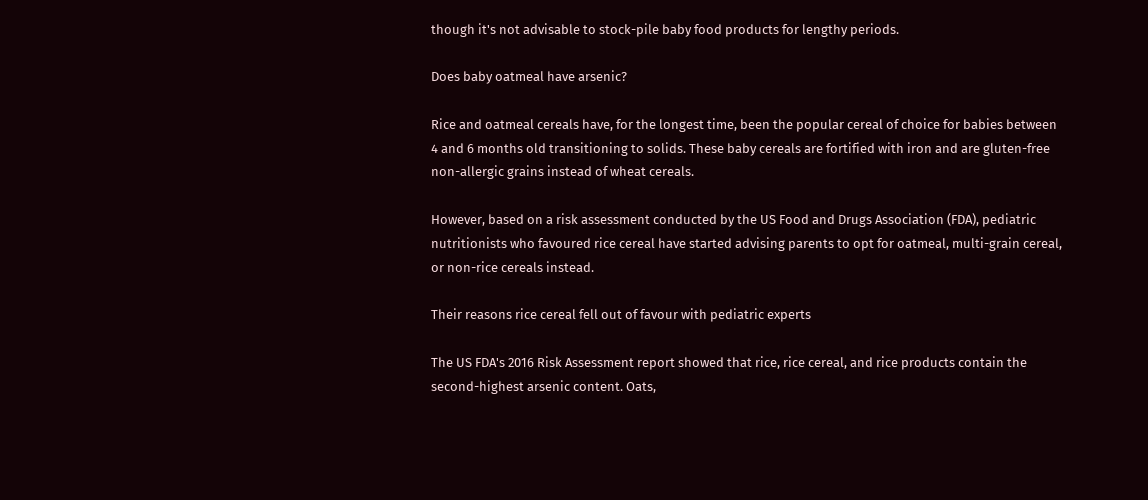though it's not advisable to stock-pile baby food products for lengthy periods.

Does baby oatmeal have arsenic?

Rice and oatmeal cereals have, for the longest time, been the popular cereal of choice for babies between 4 and 6 months old transitioning to solids. These baby cereals are fortified with iron and are gluten-free non-allergic grains instead of wheat cereals.

However, based on a risk assessment conducted by the US Food and Drugs Association (FDA), pediatric nutritionists who favoured rice cereal have started advising parents to opt for oatmeal, multi-grain cereal, or non-rice cereals instead.

Their reasons rice cereal fell out of favour with pediatric experts

The US FDA's 2016 Risk Assessment report showed that rice, rice cereal, and rice products contain the second-highest arsenic content. Oats,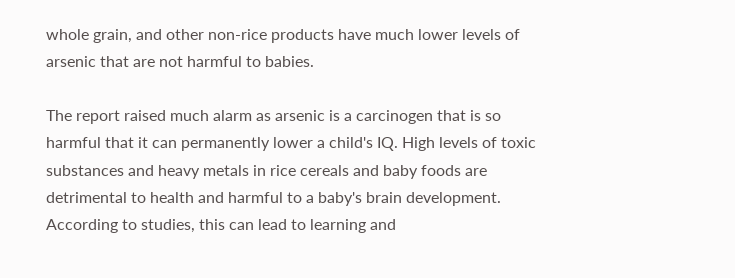whole grain, and other non-rice products have much lower levels of arsenic that are not harmful to babies.

The report raised much alarm as arsenic is a carcinogen that is so harmful that it can permanently lower a child's IQ. High levels of toxic substances and heavy metals in rice cereals and baby foods are detrimental to health and harmful to a baby's brain development. According to studies, this can lead to learning and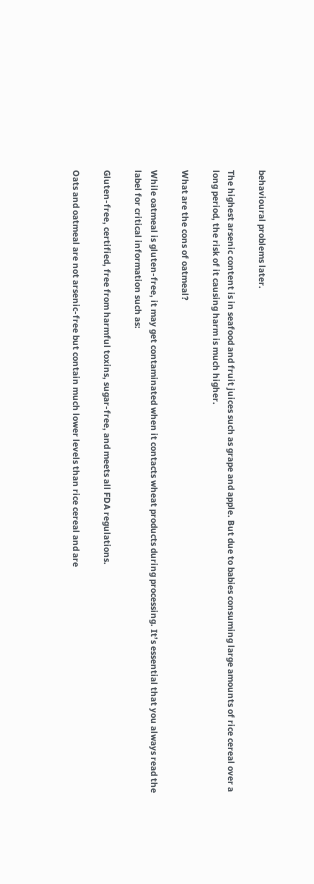behavioural problems later.

The highest arsenic content is in seafood and fruit juices such as grape and apple. But due to babies consuming large amounts of rice cereal over a long period, the risk of it causing harm is much higher.

What are the cons of oatmeal?

While oatmeal is gluten-free, it may get contaminated when it contacts wheat products during processing. It’s essential that you always read the label for critical information such as:

Gluten-free, certified, free from harmful toxins, sugar-free, and meets all FDA regulations.

Oats and oatmeal are not arsenic-free but contain much lower levels than rice cereal and are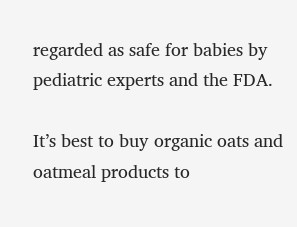regarded as safe for babies by pediatric experts and the FDA.

It’s best to buy organic oats and oatmeal products to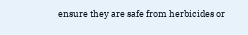ensure they are safe from herbicides or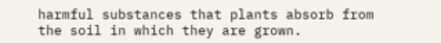harmful substances that plants absorb from the soil in which they are grown.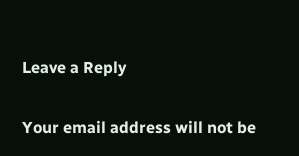Leave a Reply

Your email address will not be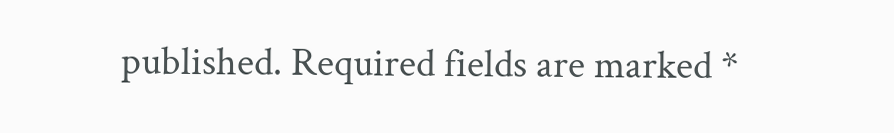published. Required fields are marked *